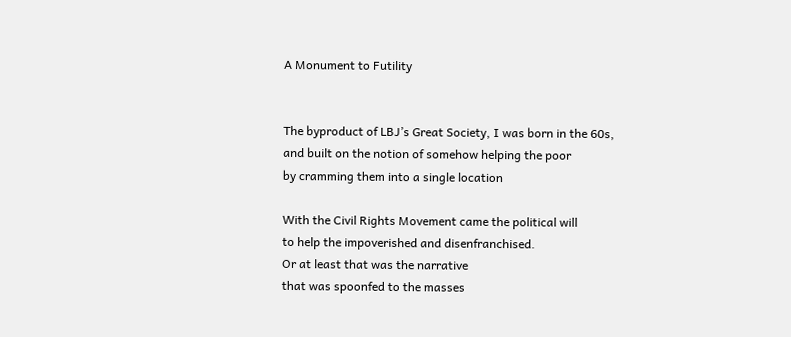A Monument to Futility


The byproduct of LBJ’s Great Society, I was born in the 60s,
and built on the notion of somehow helping the poor
by cramming them into a single location

With the Civil Rights Movement came the political will
to help the impoverished and disenfranchised.
Or at least that was the narrative
that was spoonfed to the masses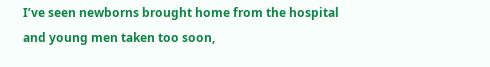I’ve seen newborns brought home from the hospital
and young men taken too soon,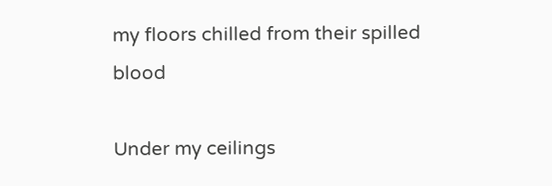my floors chilled from their spilled blood

Under my ceilings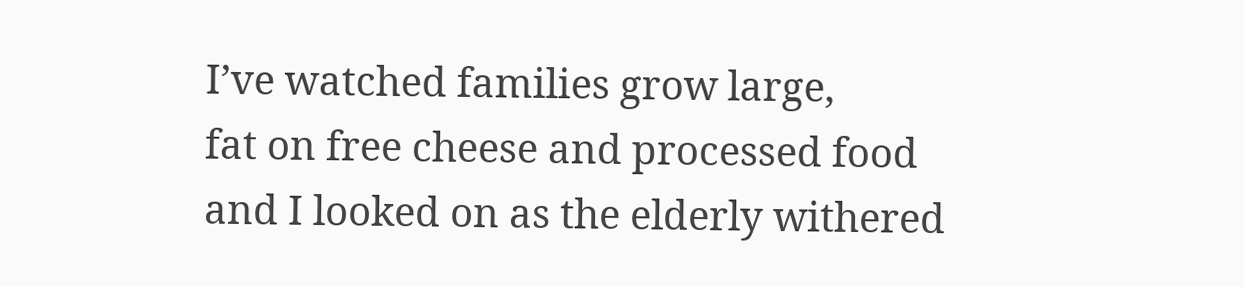I’ve watched families grow large,
fat on free cheese and processed food
and I looked on as the elderly withered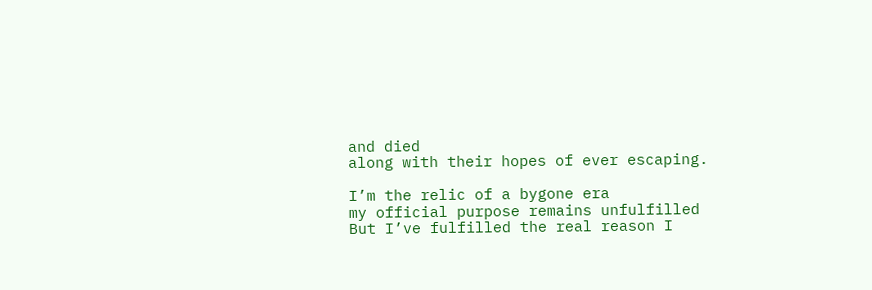and died
along with their hopes of ever escaping.

I’m the relic of a bygone era
my official purpose remains unfulfilled
But I’ve fulfilled the real reason I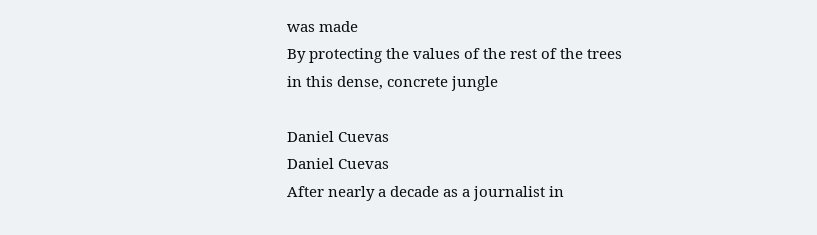was made
By protecting the values of the rest of the trees
in this dense, concrete jungle

Daniel Cuevas
Daniel Cuevas
After nearly a decade as a journalist in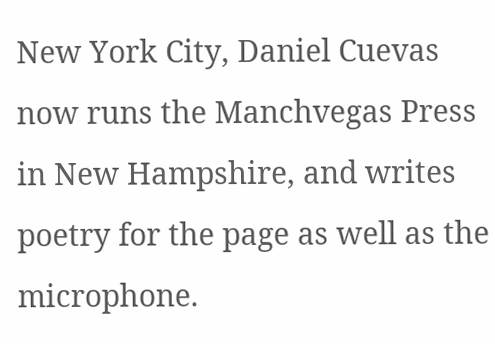New York City, Daniel Cuevas now runs the Manchvegas Press in New Hampshire, and writes poetry for the page as well as the microphone.